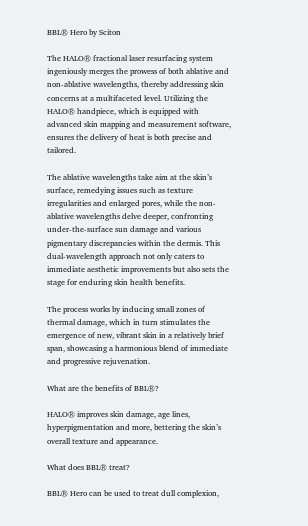BBL® Hero by Sciton

The HALO® fractional laser resurfacing system ingeniously merges the prowess of both ablative and non-ablative wavelengths, thereby addressing skin concerns at a multifaceted level. Utilizing the HALO® handpiece, which is equipped with advanced skin mapping and measurement software, ensures the delivery of heat is both precise and tailored.

The ablative wavelengths take aim at the skin’s surface, remedying issues such as texture irregularities and enlarged pores, while the non-ablative wavelengths delve deeper, confronting under-the-surface sun damage and various pigmentary discrepancies within the dermis. This dual-wavelength approach not only caters to immediate aesthetic improvements but also sets the stage for enduring skin health benefits.

The process works by inducing small zones of thermal damage, which in turn stimulates the emergence of new, vibrant skin in a relatively brief span, showcasing a harmonious blend of immediate and progressive rejuvenation.

What are the benefits of BBL®?

HALO® improves skin damage, age lines, hyperpigmentation and more, bettering the skin’s overall texture and appearance.

What does BBL® treat?

BBL® Hero can be used to treat dull complexion,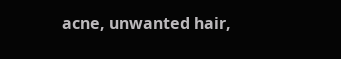acne, unwanted hair,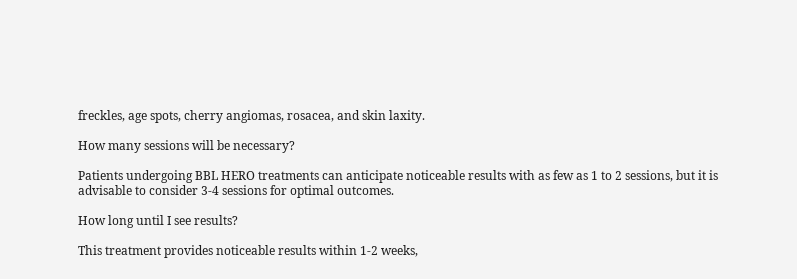freckles, age spots, cherry angiomas, rosacea, and skin laxity.

How many sessions will be necessary?

Patients undergoing BBL HERO treatments can anticipate noticeable results with as few as 1 to 2 sessions, but it is advisable to consider 3-4 sessions for optimal outcomes.

How long until I see results?

This treatment provides noticeable results within 1-2 weeks,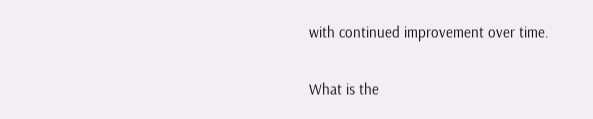with continued improvement over time.

What is the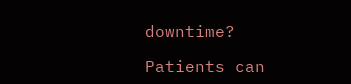downtime?

Patients can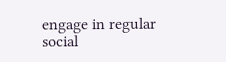engage in regular social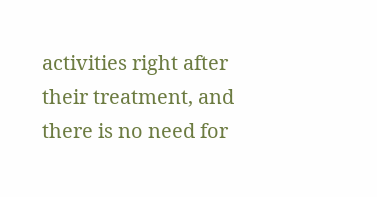activities right after their treatment, and there is no need for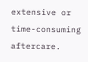extensive or time-consuming aftercare.